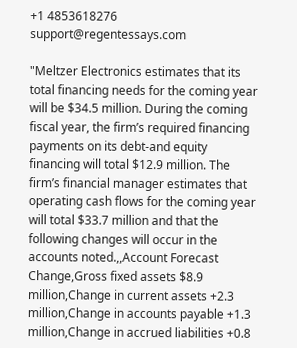+1 4853618276 support@regentessays.com

"Meltzer Electronics estimates that its total financing needs for the coming year will be $34.5 million. During the coming fiscal year, the firm’s required financing payments on its debt-and equity financing will total $12.9 million. The firm’s financial manager estimates that operating cash flows for the coming year will total $33.7 million and that the following changes will occur in the accounts noted.,,Account Forecast Change,Gross fixed assets $8.9 million,Change in current assets +2.3 million,Change in accounts payable +1.3 million,Change in accrued liabilities +0.8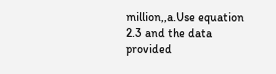million,,a.Use equation 2.3 and the data provided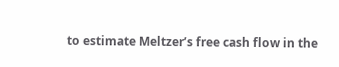to estimate Meltzer’s free cash flow in the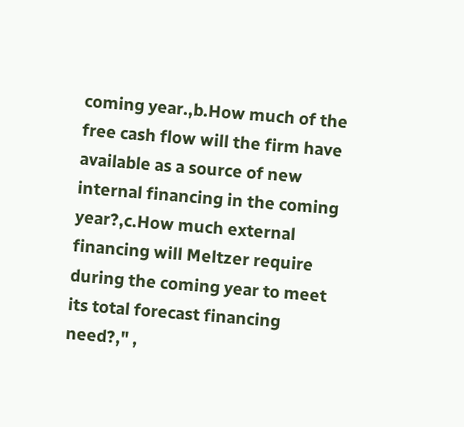coming year.,b.How much of the free cash flow will the firm have available as a source of new internal financing in the coming year?,c.How much external financing will Meltzer require during the coming year to meet its total forecast financing need?," ,